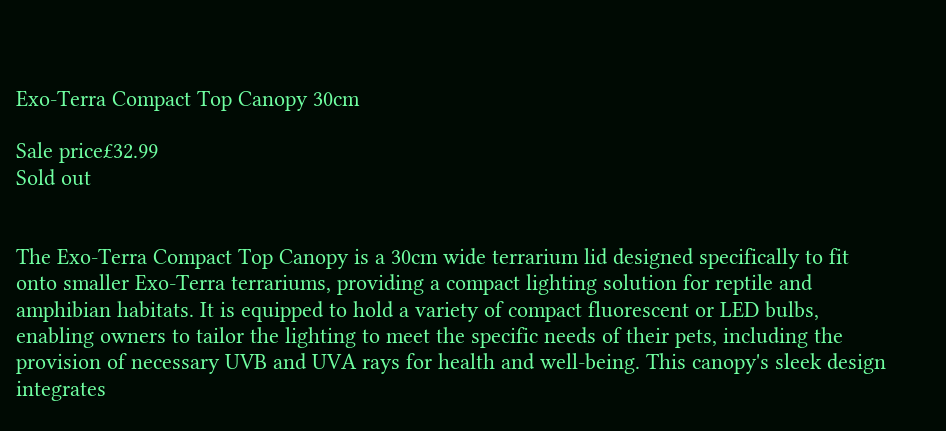Exo-Terra Compact Top Canopy 30cm

Sale price£32.99
Sold out


The Exo-Terra Compact Top Canopy is a 30cm wide terrarium lid designed specifically to fit onto smaller Exo-Terra terrariums, providing a compact lighting solution for reptile and amphibian habitats. It is equipped to hold a variety of compact fluorescent or LED bulbs, enabling owners to tailor the lighting to meet the specific needs of their pets, including the provision of necessary UVB and UVA rays for health and well-being. This canopy's sleek design integrates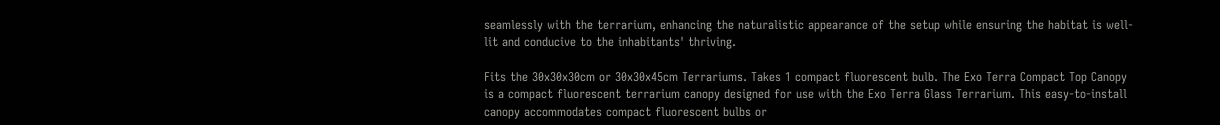seamlessly with the terrarium, enhancing the naturalistic appearance of the setup while ensuring the habitat is well-lit and conducive to the inhabitants' thriving.

Fits the 30x30x30cm or 30x30x45cm Terrariums. Takes 1 compact fluorescent bulb. The Exo Terra Compact Top Canopy is a compact fluorescent terrarium canopy designed for use with the Exo Terra Glass Terrarium. This easy-to-install canopy accommodates compact fluorescent bulbs or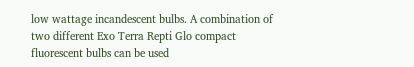low wattage incandescent bulbs. A combination of two different Exo Terra Repti Glo compact fluorescent bulbs can be used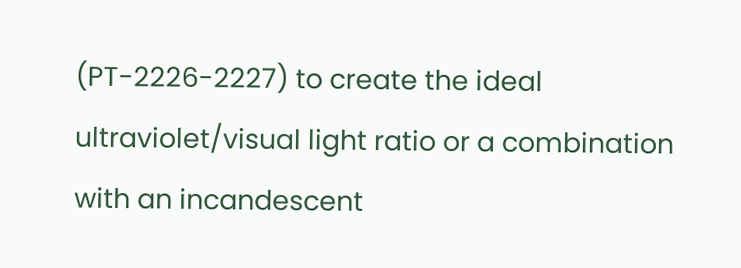(PT-2226-2227) to create the ideal ultraviolet/visual light ratio or a combination with an incandescent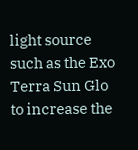light source such as the Exo Terra Sun Glo to increase the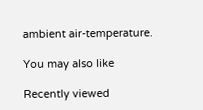ambient air-temperature.

You may also like

Recently viewed